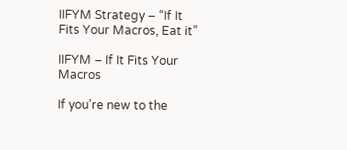IIFYM Strategy – “If It Fits Your Macros, Eat it”

IIFYM – If It Fits Your Macros

If you’re new to the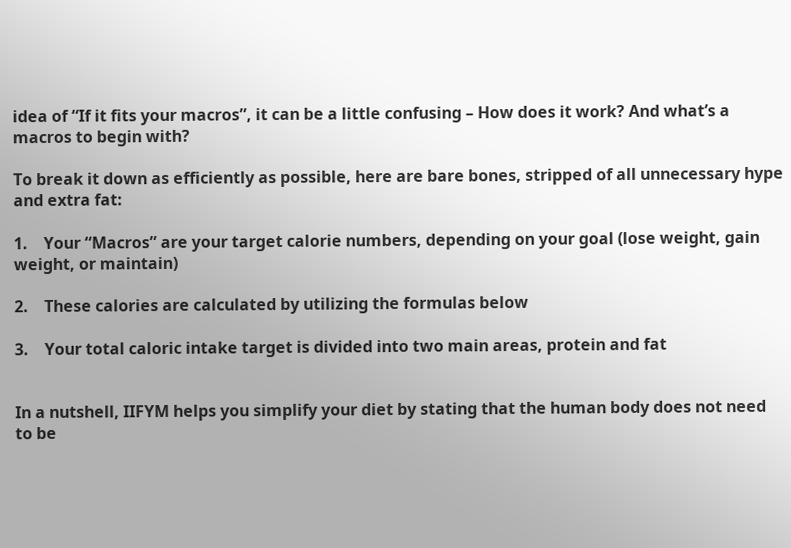idea of “If it fits your macros”, it can be a little confusing – How does it work? And what’s a macros to begin with?

To break it down as efficiently as possible, here are bare bones, stripped of all unnecessary hype and extra fat:

1.    Your “Macros” are your target calorie numbers, depending on your goal (lose weight, gain weight, or maintain)

2.    These calories are calculated by utilizing the formulas below

3.    Your total caloric intake target is divided into two main areas, protein and fat


In a nutshell, IIFYM helps you simplify your diet by stating that the human body does not need to be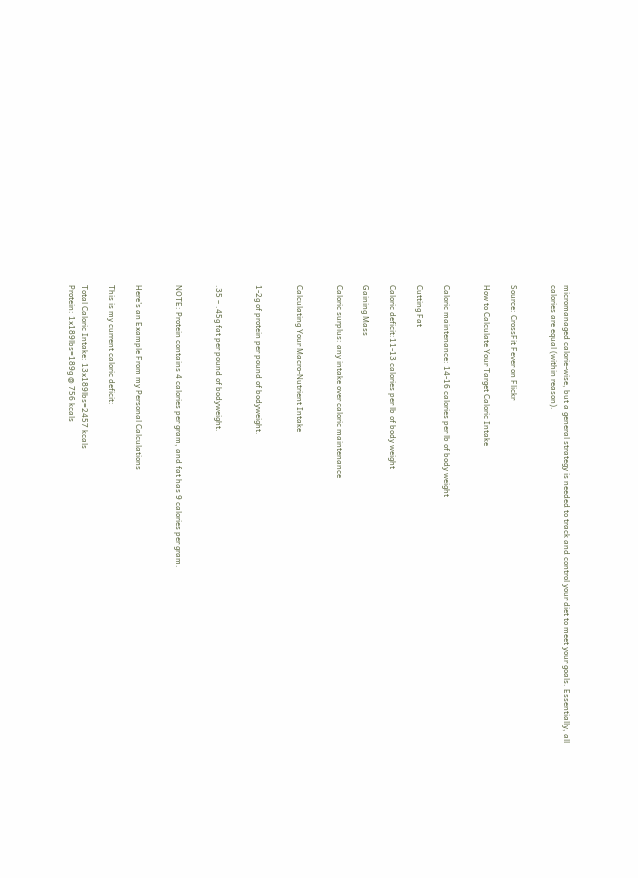micromanaged calorie-wise, but a general strategy is needed to track and control your diet to meet your goals. Essentially, all calories are equal (within reason).


Source: CrossFit Fever on Flickr

How to Calculate Your Target Caloric Intake


Caloric maintenance: 14-16 calories per lb of body weight

Cutting Fat

Caloric deficit:11-13 calories per lb of body weight

Gaining Mass

Caloric surplus: any intake over caloric maintenance


Calculating Your Macro-Nutrient Intake


1-2g of protein per pound of bodyweight.


.35 – .45g fat per pound of bodyweight.


NOTE: Protein contains 4 calories per gram, and fat has 9 calories per gram.


Here’s an Example From my Personal Calculations

This is my current caloric deficit:

Total Caloric Intake: 13x189lbs=2457 kcals
Protein: 1x189lbs=189g @ 756 kcals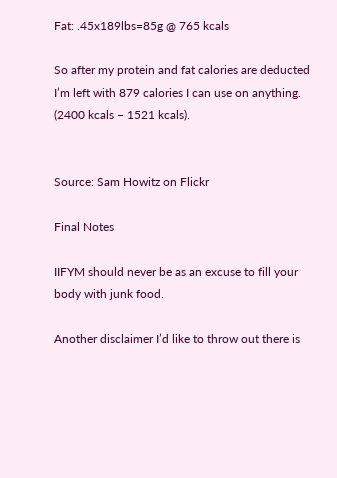Fat: .45x189lbs=85g @ 765 kcals

So after my protein and fat calories are deducted I’m left with 879 calories I can use on anything. (2400 kcals – 1521 kcals).


Source: Sam Howitz on Flickr

Final Notes

IIFYM should never be as an excuse to fill your body with junk food.

Another disclaimer I’d like to throw out there is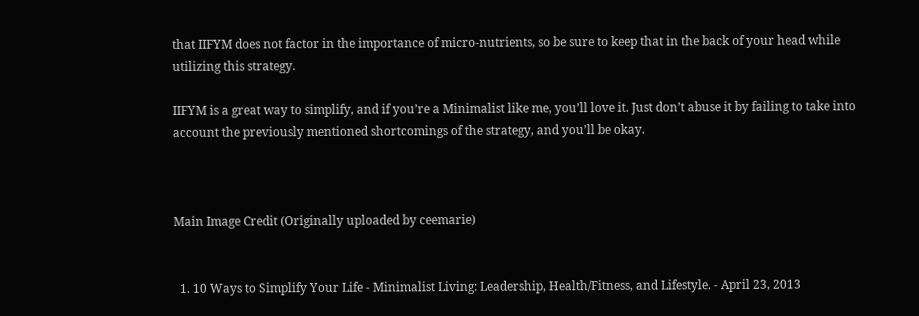that IIFYM does not factor in the importance of micro-nutrients, so be sure to keep that in the back of your head while utilizing this strategy.

IIFYM is a great way to simplify, and if you’re a Minimalist like me, you’ll love it. Just don’t abuse it by failing to take into account the previously mentioned shortcomings of the strategy, and you’ll be okay.



Main Image Credit (Originally uploaded by ceemarie)


  1. 10 Ways to Simplify Your Life - Minimalist Living: Leadership, Health/Fitness, and Lifestyle. - April 23, 2013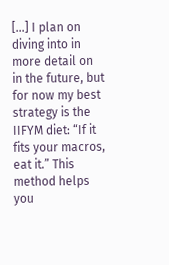[…] I plan on diving into in more detail on in the future, but for now my best strategy is the IIFYM diet: “If it fits your macros, eat it.” This method helps you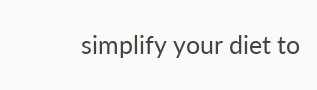simplify your diet to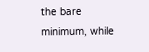the bare minimum, while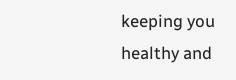keeping you healthy and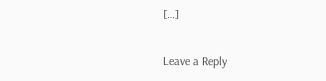[…]

Leave a Reply